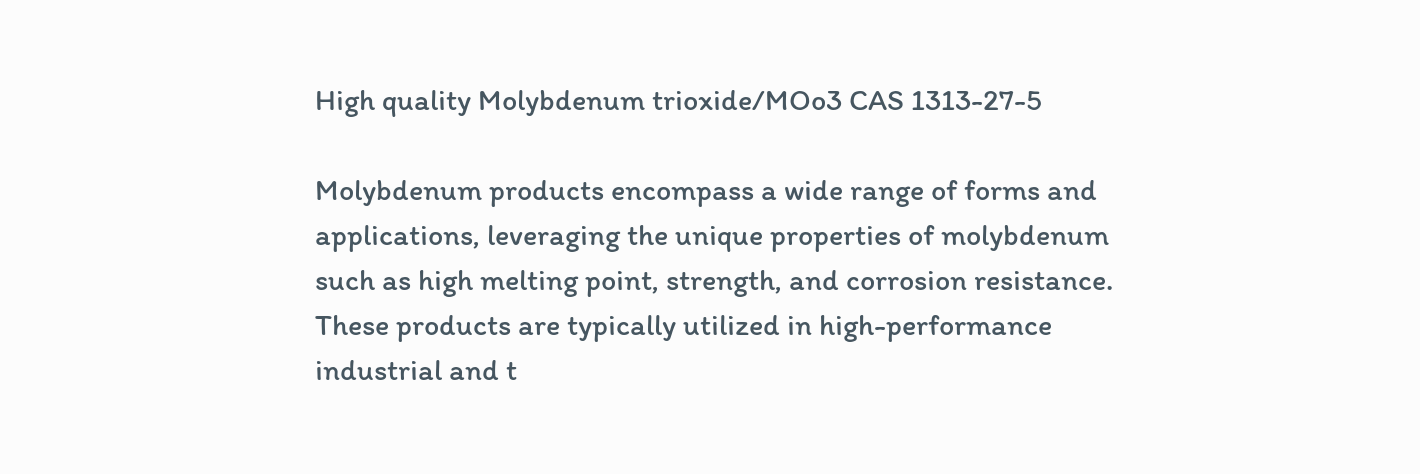High quality Molybdenum trioxide/MOo3 CAS 1313-27-5

Molybdenum products encompass a wide range of forms and applications, leveraging the unique properties of molybdenum such as high melting point, strength, and corrosion resistance. These products are typically utilized in high-performance industrial and t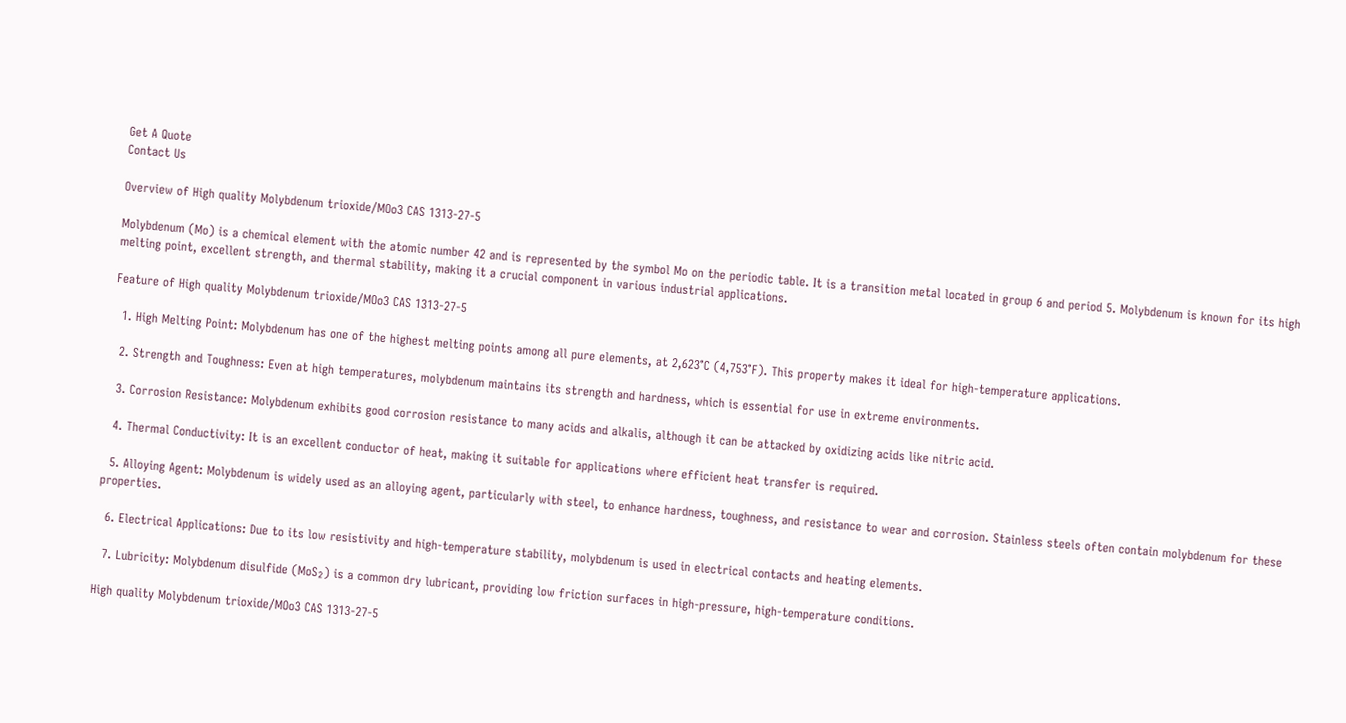Get A Quote
Contact Us

Overview of High quality Molybdenum trioxide/MOo3 CAS 1313-27-5

Molybdenum (Mo) is a chemical element with the atomic number 42 and is represented by the symbol Mo on the periodic table. It is a transition metal located in group 6 and period 5. Molybdenum is known for its high melting point, excellent strength, and thermal stability, making it a crucial component in various industrial applications.

Feature of High quality Molybdenum trioxide/MOo3 CAS 1313-27-5

  1. High Melting Point: Molybdenum has one of the highest melting points among all pure elements, at 2,623°C (4,753°F). This property makes it ideal for high-temperature applications.

  2. Strength and Toughness: Even at high temperatures, molybdenum maintains its strength and hardness, which is essential for use in extreme environments.

  3. Corrosion Resistance: Molybdenum exhibits good corrosion resistance to many acids and alkalis, although it can be attacked by oxidizing acids like nitric acid.

  4. Thermal Conductivity: It is an excellent conductor of heat, making it suitable for applications where efficient heat transfer is required.

  5. Alloying Agent: Molybdenum is widely used as an alloying agent, particularly with steel, to enhance hardness, toughness, and resistance to wear and corrosion. Stainless steels often contain molybdenum for these properties.

  6. Electrical Applications: Due to its low resistivity and high-temperature stability, molybdenum is used in electrical contacts and heating elements.

  7. Lubricity: Molybdenum disulfide (MoS₂) is a common dry lubricant, providing low friction surfaces in high-pressure, high-temperature conditions.

High quality Molybdenum trioxide/MOo3 CAS 1313-27-5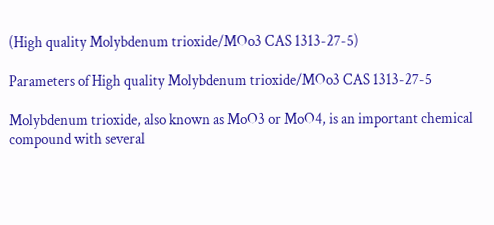(High quality Molybdenum trioxide/MOo3 CAS 1313-27-5)

Parameters of High quality Molybdenum trioxide/MOo3 CAS 1313-27-5

Molybdenum trioxide, also known as MoO3 or MoO4, is an important chemical compound with several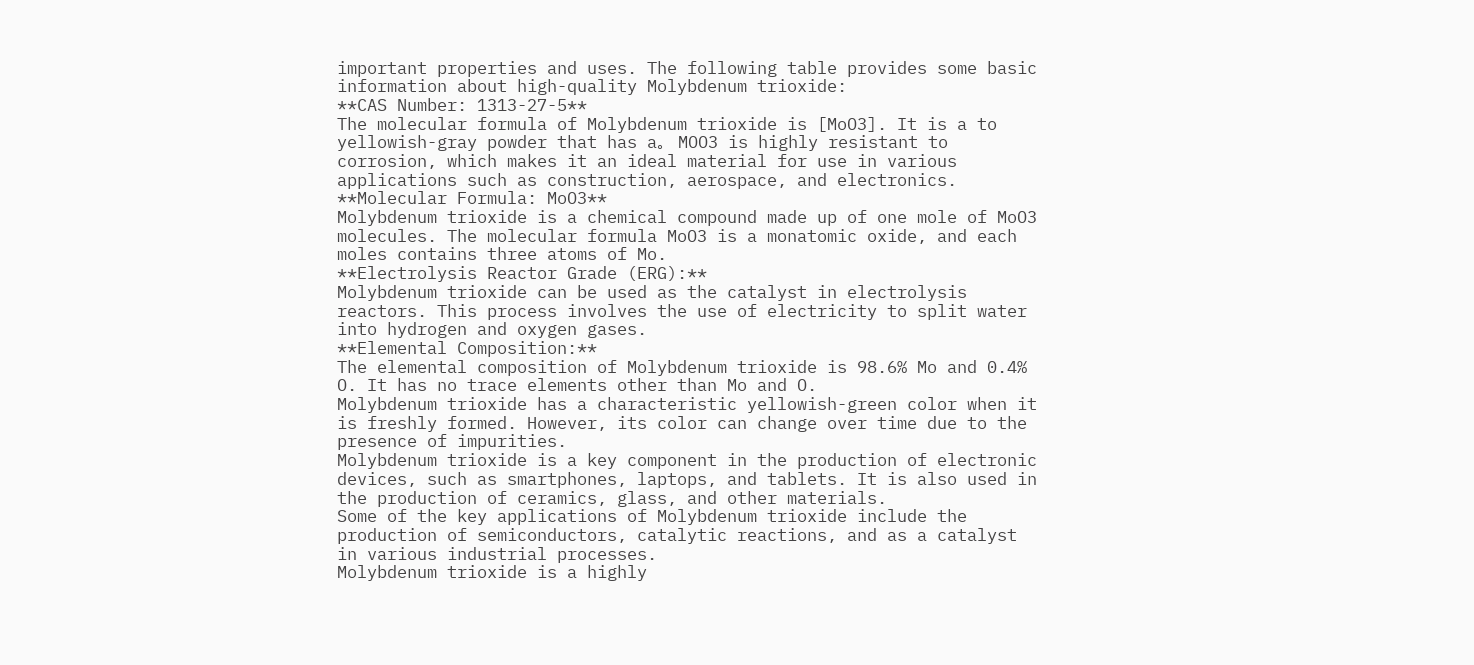important properties and uses. The following table provides some basic information about high-quality Molybdenum trioxide:
**CAS Number: 1313-27-5**
The molecular formula of Molybdenum trioxide is [MoO3]. It is a to yellowish-gray powder that has a。 MOO3 is highly resistant to corrosion, which makes it an ideal material for use in various applications such as construction, aerospace, and electronics.
**Molecular Formula: MoO3**
Molybdenum trioxide is a chemical compound made up of one mole of MoO3 molecules. The molecular formula MoO3 is a monatomic oxide, and each moles contains three atoms of Mo.
**Electrolysis Reactor Grade (ERG):**
Molybdenum trioxide can be used as the catalyst in electrolysis reactors. This process involves the use of electricity to split water into hydrogen and oxygen gases.
**Elemental Composition:**
The elemental composition of Molybdenum trioxide is 98.6% Mo and 0.4% O. It has no trace elements other than Mo and O.
Molybdenum trioxide has a characteristic yellowish-green color when it is freshly formed. However, its color can change over time due to the presence of impurities.
Molybdenum trioxide is a key component in the production of electronic devices, such as smartphones, laptops, and tablets. It is also used in the production of ceramics, glass, and other materials.
Some of the key applications of Molybdenum trioxide include the production of semiconductors, catalytic reactions, and as a catalyst in various industrial processes.
Molybdenum trioxide is a highly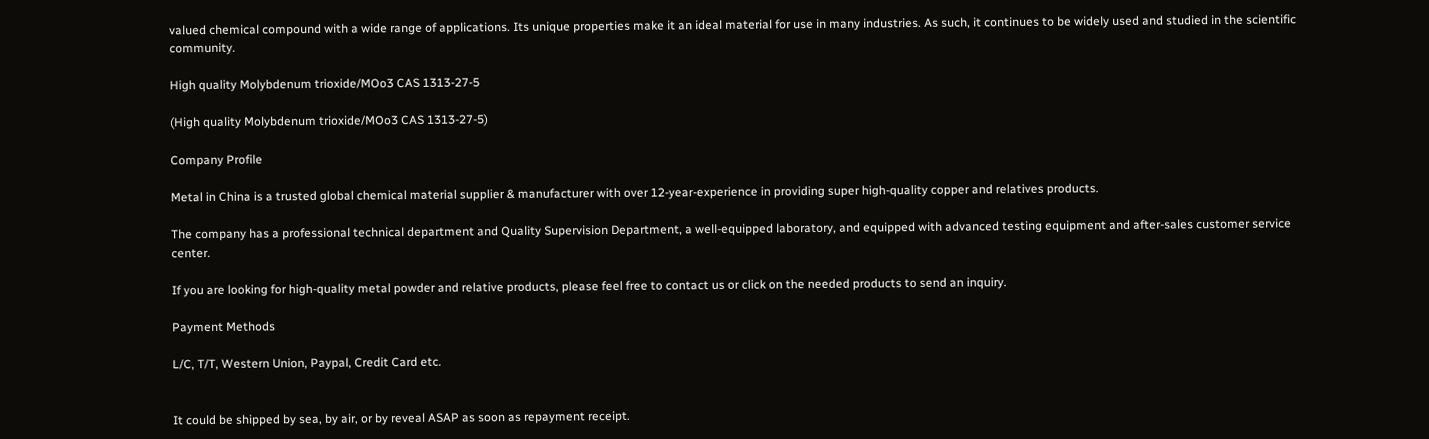valued chemical compound with a wide range of applications. Its unique properties make it an ideal material for use in many industries. As such, it continues to be widely used and studied in the scientific community.

High quality Molybdenum trioxide/MOo3 CAS 1313-27-5

(High quality Molybdenum trioxide/MOo3 CAS 1313-27-5)

Company Profile

Metal in China is a trusted global chemical material supplier & manufacturer with over 12-year-experience in providing super high-quality copper and relatives products.

The company has a professional technical department and Quality Supervision Department, a well-equipped laboratory, and equipped with advanced testing equipment and after-sales customer service center.

If you are looking for high-quality metal powder and relative products, please feel free to contact us or click on the needed products to send an inquiry.

Payment Methods

L/C, T/T, Western Union, Paypal, Credit Card etc.


It could be shipped by sea, by air, or by reveal ASAP as soon as repayment receipt.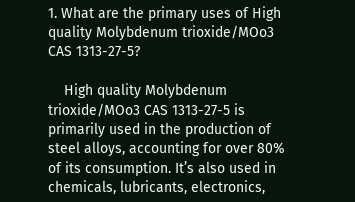1. What are the primary uses of High quality Molybdenum trioxide/MOo3 CAS 1313-27-5?

    High quality Molybdenum trioxide/MOo3 CAS 1313-27-5 is primarily used in the production of steel alloys, accounting for over 80% of its consumption. It’s also used in chemicals, lubricants, electronics,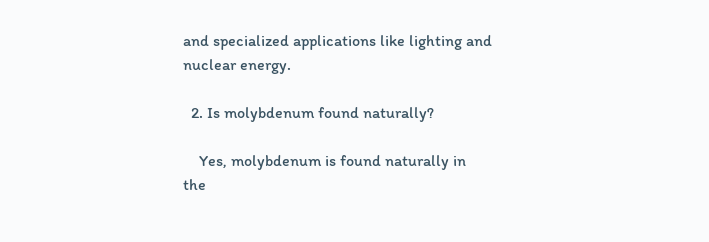and specialized applications like lighting and nuclear energy.

  2. Is molybdenum found naturally?

    Yes, molybdenum is found naturally in the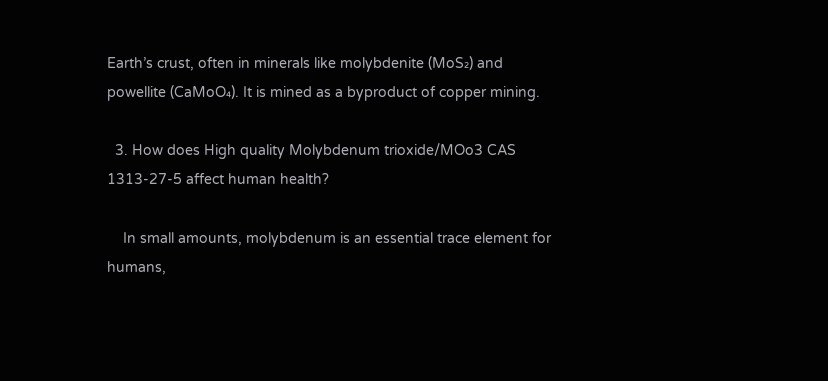Earth’s crust, often in minerals like molybdenite (MoS₂) and powellite (CaMoO₄). It is mined as a byproduct of copper mining.

  3. How does High quality Molybdenum trioxide/MOo3 CAS 1313-27-5 affect human health?

    In small amounts, molybdenum is an essential trace element for humans,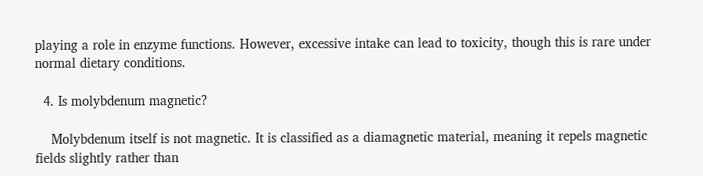playing a role in enzyme functions. However, excessive intake can lead to toxicity, though this is rare under normal dietary conditions.

  4. Is molybdenum magnetic?

    Molybdenum itself is not magnetic. It is classified as a diamagnetic material, meaning it repels magnetic fields slightly rather than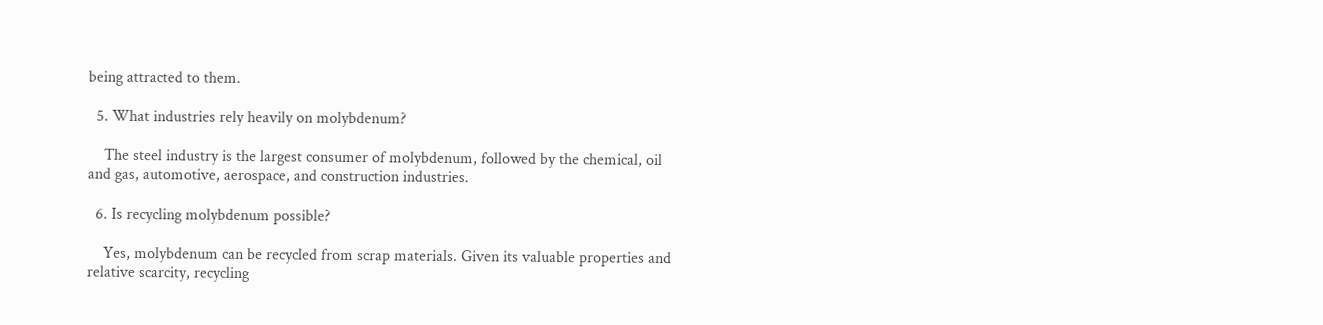being attracted to them.

  5. What industries rely heavily on molybdenum?

    The steel industry is the largest consumer of molybdenum, followed by the chemical, oil and gas, automotive, aerospace, and construction industries.

  6. Is recycling molybdenum possible?

    Yes, molybdenum can be recycled from scrap materials. Given its valuable properties and relative scarcity, recycling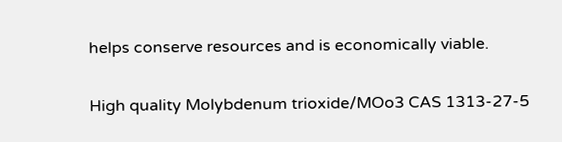helps conserve resources and is economically viable.

High quality Molybdenum trioxide/MOo3 CAS 1313-27-5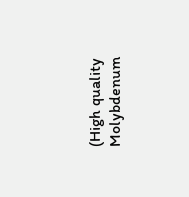(High quality Molybdenum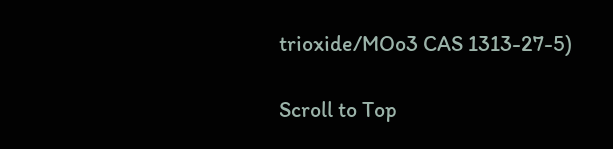trioxide/MOo3 CAS 1313-27-5)

Scroll to Top